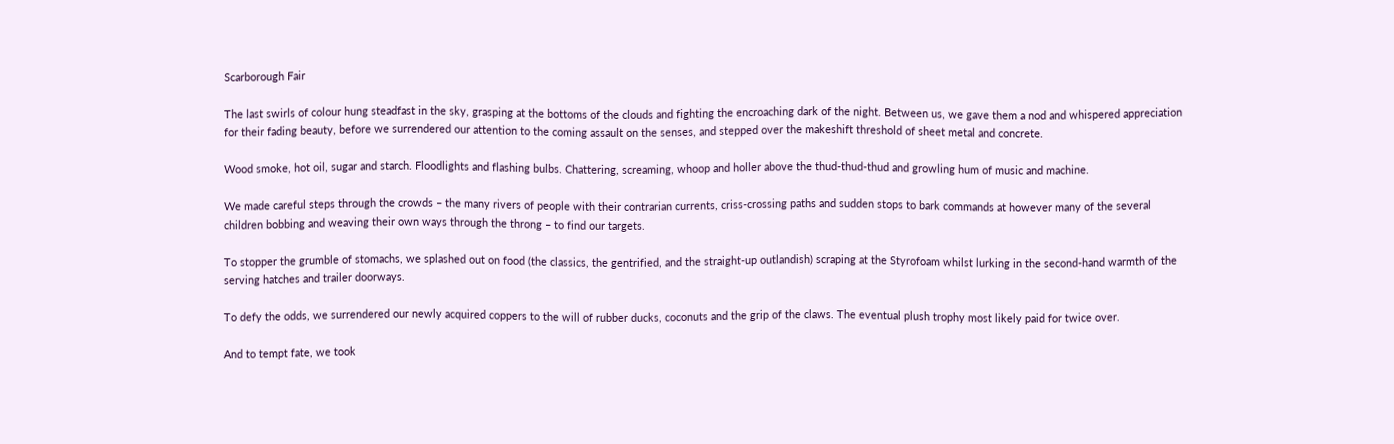Scarborough Fair

The last swirls of colour hung steadfast in the sky, grasping at the bottoms of the clouds and fighting the encroaching dark of the night. Between us, we gave them a nod and whispered appreciation for their fading beauty, before we surrendered our attention to the coming assault on the senses, and stepped over the makeshift threshold of sheet metal and concrete.

Wood smoke, hot oil, sugar and starch. Floodlights and flashing bulbs. Chattering, screaming, whoop and holler above the thud-thud-thud and growling hum of music and machine.

We made careful steps through the crowds – the many rivers of people with their contrarian currents, criss-crossing paths and sudden stops to bark commands at however many of the several children bobbing and weaving their own ways through the throng – to find our targets.

To stopper the grumble of stomachs, we splashed out on food (the classics, the gentrified, and the straight-up outlandish) scraping at the Styrofoam whilst lurking in the second-hand warmth of the serving hatches and trailer doorways.

To defy the odds, we surrendered our newly acquired coppers to the will of rubber ducks, coconuts and the grip of the claws. The eventual plush trophy most likely paid for twice over.

And to tempt fate, we took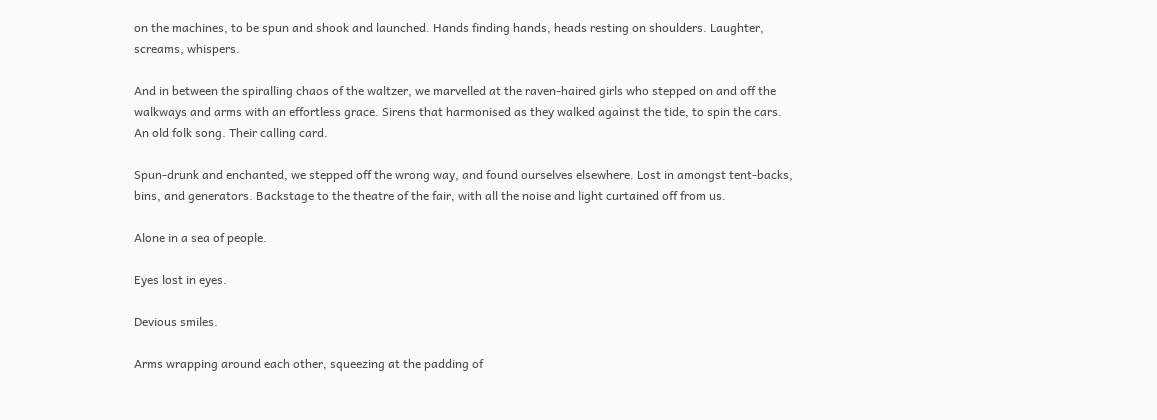on the machines, to be spun and shook and launched. Hands finding hands, heads resting on shoulders. Laughter, screams, whispers.

And in between the spiralling chaos of the waltzer, we marvelled at the raven-haired girls who stepped on and off the walkways and arms with an effortless grace. Sirens that harmonised as they walked against the tide, to spin the cars. An old folk song. Their calling card.

Spun-drunk and enchanted, we stepped off the wrong way, and found ourselves elsewhere. Lost in amongst tent-backs, bins, and generators. Backstage to the theatre of the fair, with all the noise and light curtained off from us.

Alone in a sea of people.

Eyes lost in eyes.

Devious smiles.

Arms wrapping around each other, squeezing at the padding of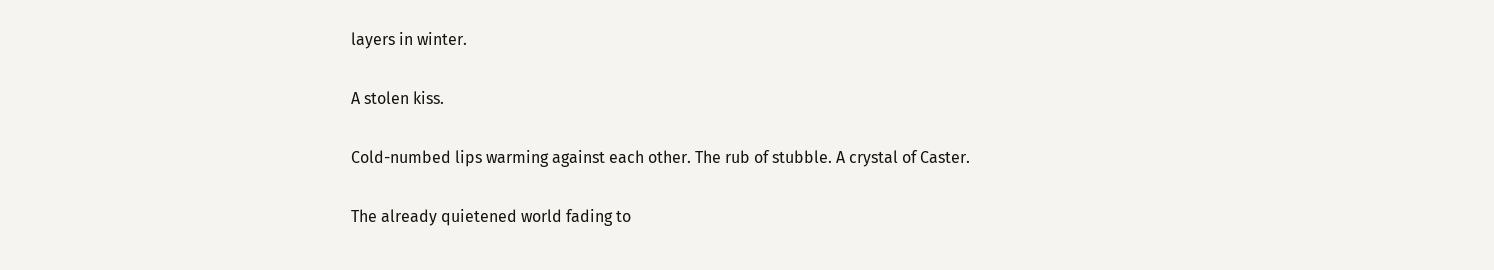layers in winter.

A stolen kiss.

Cold-numbed lips warming against each other. The rub of stubble. A crystal of Caster.

The already quietened world fading to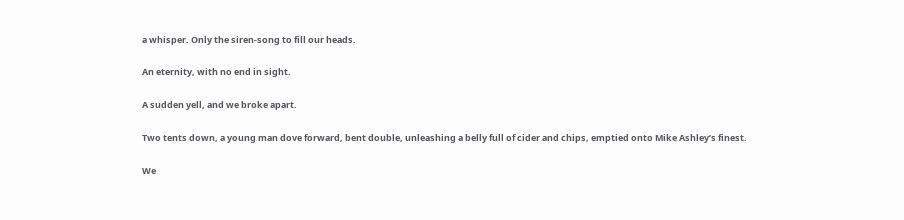a whisper. Only the siren-song to fill our heads.

An eternity, with no end in sight.

A sudden yell, and we broke apart.

Two tents down, a young man dove forward, bent double, unleashing a belly full of cider and chips, emptied onto Mike Ashley’s finest.

We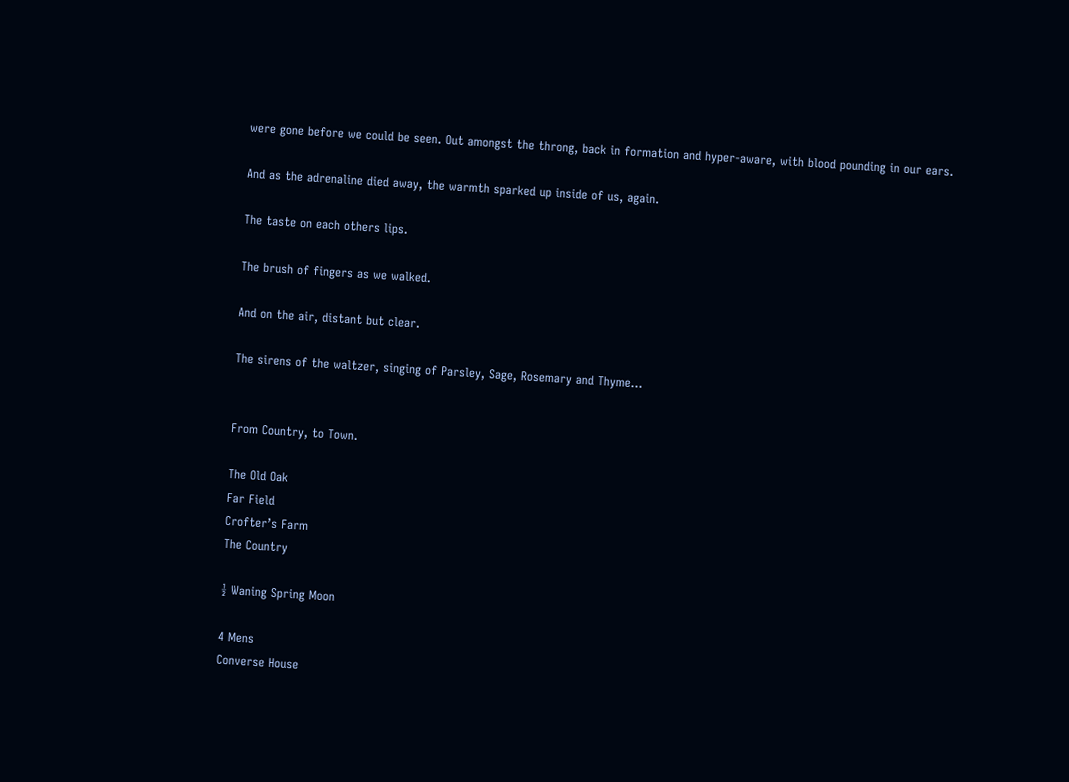were gone before we could be seen. Out amongst the throng, back in formation and hyper-aware, with blood pounding in our ears.

And as the adrenaline died away, the warmth sparked up inside of us, again.

The taste on each others lips.

The brush of fingers as we walked.

And on the air, distant but clear.

The sirens of the waltzer, singing of Parsley, Sage, Rosemary and Thyme…


From Country, to Town.

The Old Oak
Far Field
Crofter’s Farm
The Country

½ Waning Spring Moon

4 Mens
Converse House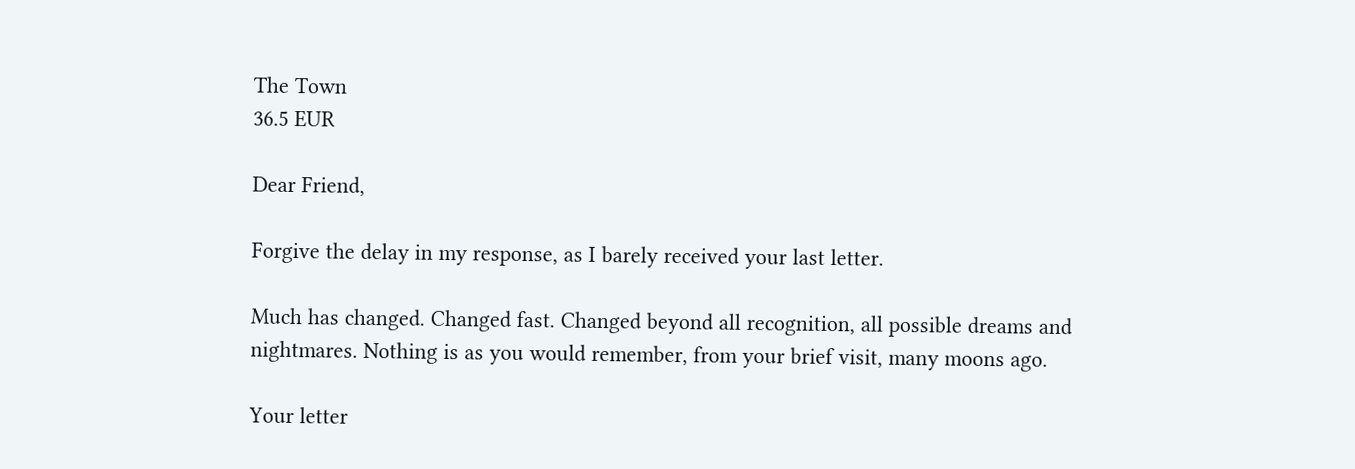The Town
36.5 EUR

Dear Friend,

Forgive the delay in my response, as I barely received your last letter.

Much has changed. Changed fast. Changed beyond all recognition, all possible dreams and nightmares. Nothing is as you would remember, from your brief visit, many moons ago.

Your letter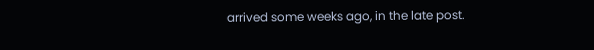arrived some weeks ago, in the late post.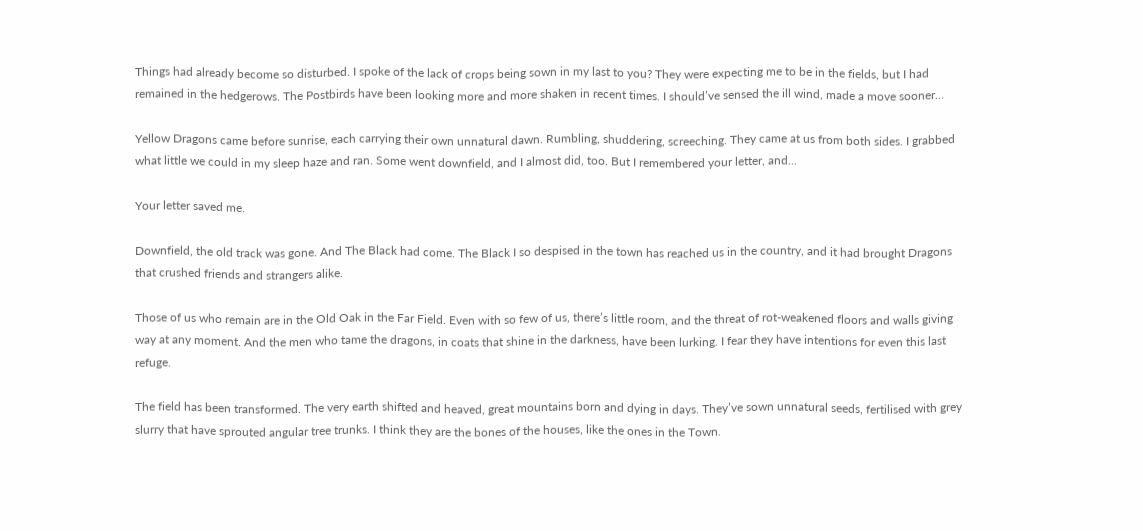Things had already become so disturbed. I spoke of the lack of crops being sown in my last to you? They were expecting me to be in the fields, but I had remained in the hedgerows. The Postbirds have been looking more and more shaken in recent times. I should’ve sensed the ill wind, made a move sooner…

Yellow Dragons came before sunrise, each carrying their own unnatural dawn. Rumbling, shuddering, screeching. They came at us from both sides. I grabbed what little we could in my sleep haze and ran. Some went downfield, and I almost did, too. But I remembered your letter, and…

Your letter saved me.

Downfield, the old track was gone. And The Black had come. The Black I so despised in the town has reached us in the country, and it had brought Dragons that crushed friends and strangers alike.

Those of us who remain are in the Old Oak in the Far Field. Even with so few of us, there’s little room, and the threat of rot-weakened floors and walls giving way at any moment. And the men who tame the dragons, in coats that shine in the darkness, have been lurking. I fear they have intentions for even this last refuge.

The field has been transformed. The very earth shifted and heaved, great mountains born and dying in days. They’ve sown unnatural seeds, fertilised with grey slurry that have sprouted angular tree trunks. I think they are the bones of the houses, like the ones in the Town.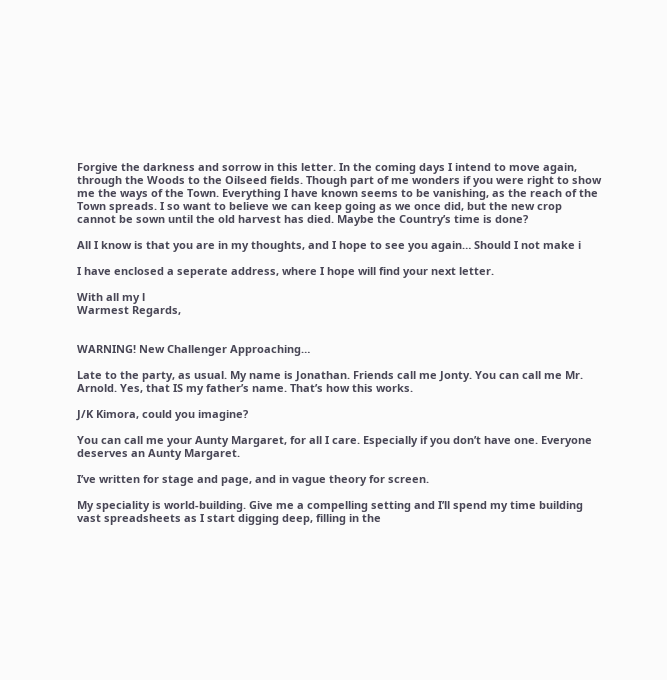Forgive the darkness and sorrow in this letter. In the coming days I intend to move again, through the Woods to the Oilseed fields. Though part of me wonders if you were right to show me the ways of the Town. Everything I have known seems to be vanishing, as the reach of the Town spreads. I so want to believe we can keep going as we once did, but the new crop cannot be sown until the old harvest has died. Maybe the Country’s time is done?

All I know is that you are in my thoughts, and I hope to see you again… Should I not make i

I have enclosed a seperate address, where I hope will find your next letter.

With all my l
Warmest Regards,


WARNING! New Challenger Approaching…

Late to the party, as usual. My name is Jonathan. Friends call me Jonty. You can call me Mr. Arnold. Yes, that IS my father’s name. That’s how this works.

J/K Kimora, could you imagine?

You can call me your Aunty Margaret, for all I care. Especially if you don’t have one. Everyone deserves an Aunty Margaret.

I’ve written for stage and page, and in vague theory for screen.

My speciality is world-building. Give me a compelling setting and I’ll spend my time building vast spreadsheets as I start digging deep, filling in the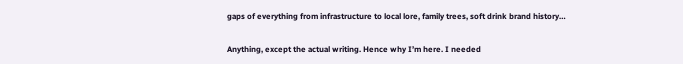gaps of everything from infrastructure to local lore, family trees, soft drink brand history…

Anything, except the actual writing. Hence why I’m here. I needed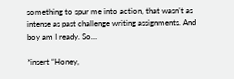something to spur me into action, that wasn’t as intense as past challenge writing assignments. And boy am I ready. So…

*insert “Honey,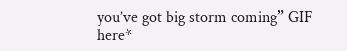you’ve got big storm coming” GIF here*